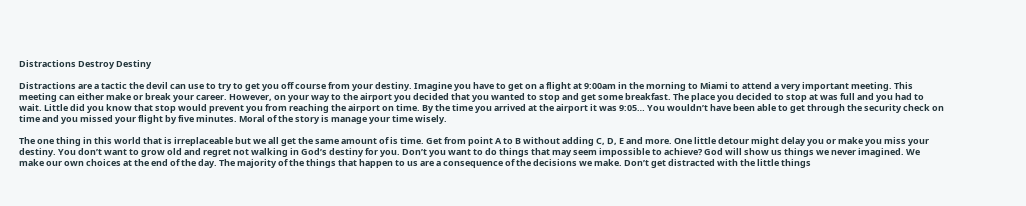Distractions Destroy Destiny

Distractions are a tactic the devil can use to try to get you off course from your destiny. Imagine you have to get on a flight at 9:00am in the morning to Miami to attend a very important meeting. This meeting can either make or break your career. However, on your way to the airport you decided that you wanted to stop and get some breakfast. The place you decided to stop at was full and you had to wait. Little did you know that stop would prevent you from reaching the airport on time. By the time you arrived at the airport it was 9:05… You wouldn’t have been able to get through the security check on time and you missed your flight by five minutes. Moral of the story is manage your time wisely.

The one thing in this world that is irreplaceable but we all get the same amount of is time. Get from point A to B without adding C, D, E and more. One little detour might delay you or make you miss your destiny. You don’t want to grow old and regret not walking in God’s destiny for you. Don’t you want to do things that may seem impossible to achieve? God will show us things we never imagined. We make our own choices at the end of the day. The majority of the things that happen to us are a consequence of the decisions we make. Don’t get distracted with the little things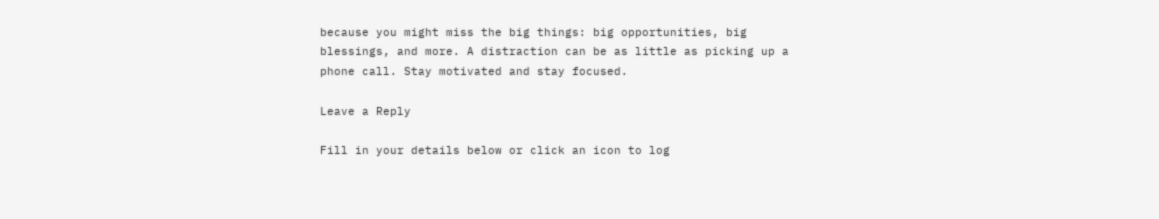because you might miss the big things: big opportunities, big blessings, and more. A distraction can be as little as picking up a phone call. Stay motivated and stay focused.

Leave a Reply

Fill in your details below or click an icon to log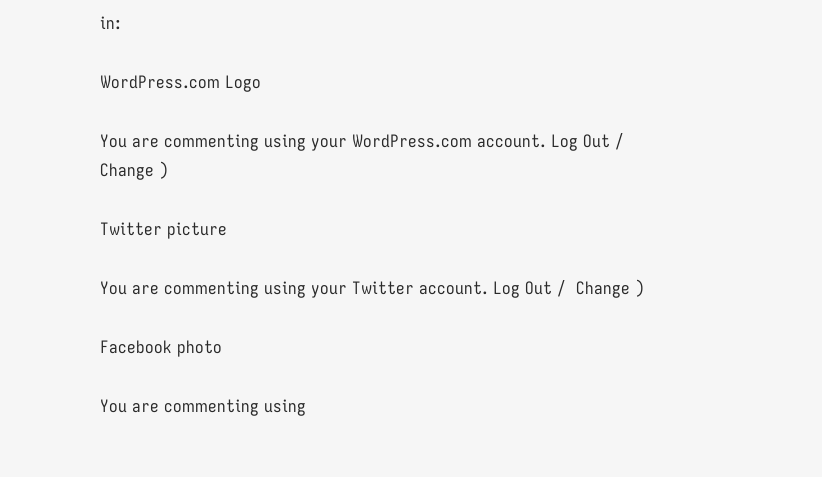in:

WordPress.com Logo

You are commenting using your WordPress.com account. Log Out /  Change )

Twitter picture

You are commenting using your Twitter account. Log Out /  Change )

Facebook photo

You are commenting using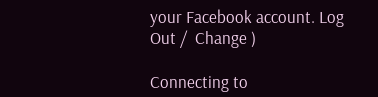your Facebook account. Log Out /  Change )

Connecting to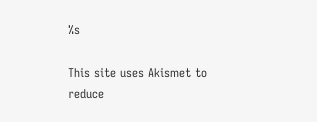%s

This site uses Akismet to reduce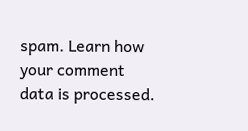spam. Learn how your comment data is processed.